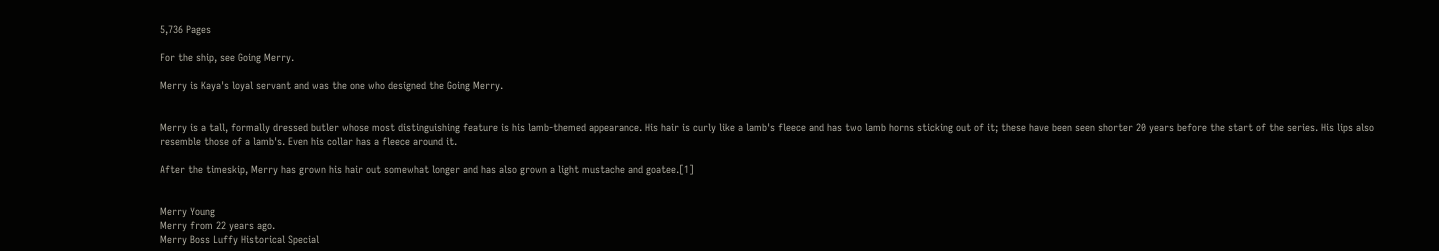5,736 Pages

For the ship, see Going Merry.

Merry is Kaya's loyal servant and was the one who designed the Going Merry.


Merry is a tall, formally dressed butler whose most distinguishing feature is his lamb-themed appearance. His hair is curly like a lamb's fleece and has two lamb horns sticking out of it; these have been seen shorter 20 years before the start of the series. His lips also resemble those of a lamb's. Even his collar has a fleece around it.

After the timeskip, Merry has grown his hair out somewhat longer and has also grown a light mustache and goatee.[1]


Merry Young
Merry from 22 years ago.
Merry Boss Luffy Historical Special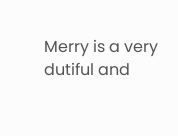Merry is a very dutiful and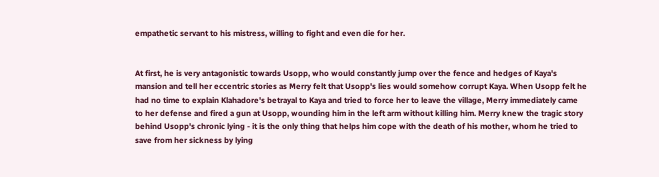empathetic servant to his mistress, willing to fight and even die for her.


At first, he is very antagonistic towards Usopp, who would constantly jump over the fence and hedges of Kaya's mansion and tell her eccentric stories as Merry felt that Usopp's lies would somehow corrupt Kaya. When Usopp felt he had no time to explain Klahadore's betrayal to Kaya and tried to force her to leave the village, Merry immediately came to her defense and fired a gun at Usopp, wounding him in the left arm without killing him. Merry knew the tragic story behind Usopp's chronic lying - it is the only thing that helps him cope with the death of his mother, whom he tried to save from her sickness by lying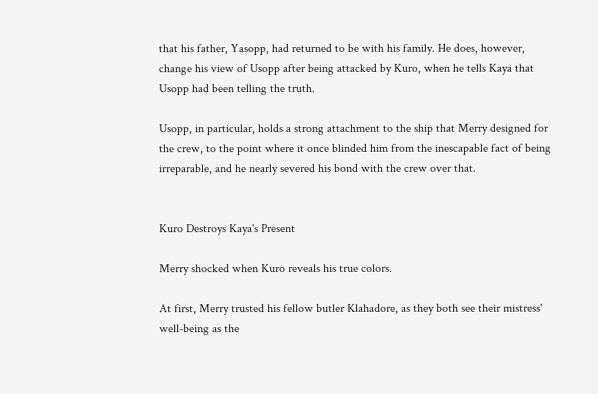that his father, Yasopp, had returned to be with his family. He does, however, change his view of Usopp after being attacked by Kuro, when he tells Kaya that Usopp had been telling the truth.

Usopp, in particular, holds a strong attachment to the ship that Merry designed for the crew, to the point where it once blinded him from the inescapable fact of being irreparable, and he nearly severed his bond with the crew over that.


Kuro Destroys Kaya's Present

Merry shocked when Kuro reveals his true colors.

At first, Merry trusted his fellow butler Klahadore, as they both see their mistress' well-being as the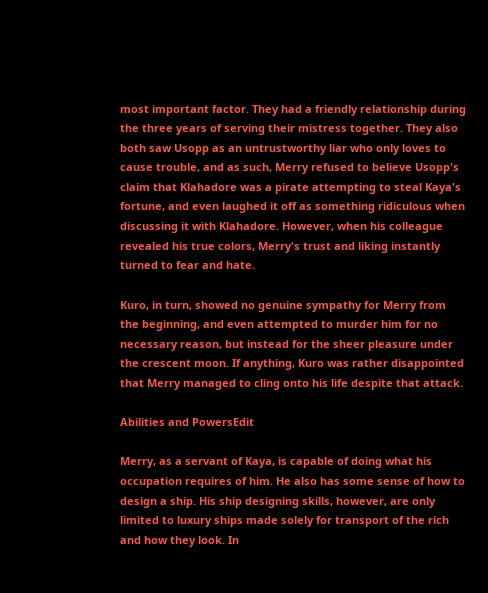most important factor. They had a friendly relationship during the three years of serving their mistress together. They also both saw Usopp as an untrustworthy liar who only loves to cause trouble, and as such, Merry refused to believe Usopp's claim that Klahadore was a pirate attempting to steal Kaya's fortune, and even laughed it off as something ridiculous when discussing it with Klahadore. However, when his colleague revealed his true colors, Merry's trust and liking instantly turned to fear and hate.

Kuro, in turn, showed no genuine sympathy for Merry from the beginning, and even attempted to murder him for no necessary reason, but instead for the sheer pleasure under the crescent moon. If anything, Kuro was rather disappointed that Merry managed to cling onto his life despite that attack.

Abilities and PowersEdit

Merry, as a servant of Kaya, is capable of doing what his occupation requires of him. He also has some sense of how to design a ship. His ship designing skills, however, are only limited to luxury ships made solely for transport of the rich and how they look. In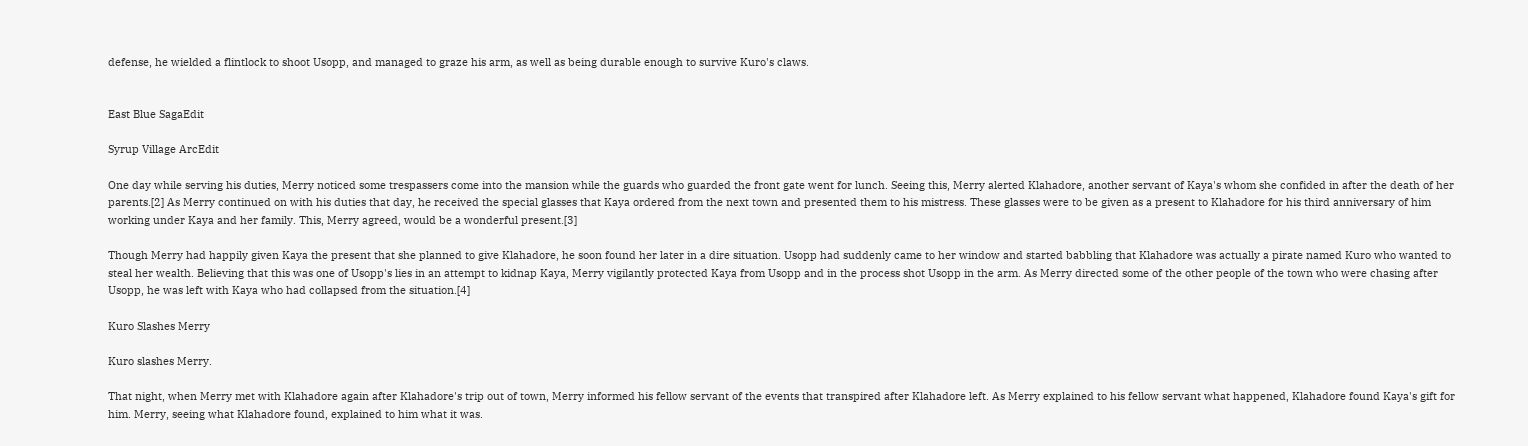defense, he wielded a flintlock to shoot Usopp, and managed to graze his arm, as well as being durable enough to survive Kuro's claws.


East Blue SagaEdit

Syrup Village ArcEdit

One day while serving his duties, Merry noticed some trespassers come into the mansion while the guards who guarded the front gate went for lunch. Seeing this, Merry alerted Klahadore, another servant of Kaya's whom she confided in after the death of her parents.[2] As Merry continued on with his duties that day, he received the special glasses that Kaya ordered from the next town and presented them to his mistress. These glasses were to be given as a present to Klahadore for his third anniversary of him working under Kaya and her family. This, Merry agreed, would be a wonderful present.[3]

Though Merry had happily given Kaya the present that she planned to give Klahadore, he soon found her later in a dire situation. Usopp had suddenly came to her window and started babbling that Klahadore was actually a pirate named Kuro who wanted to steal her wealth. Believing that this was one of Usopp's lies in an attempt to kidnap Kaya, Merry vigilantly protected Kaya from Usopp and in the process shot Usopp in the arm. As Merry directed some of the other people of the town who were chasing after Usopp, he was left with Kaya who had collapsed from the situation.[4]

Kuro Slashes Merry

Kuro slashes Merry.

That night, when Merry met with Klahadore again after Klahadore's trip out of town, Merry informed his fellow servant of the events that transpired after Klahadore left. As Merry explained to his fellow servant what happened, Klahadore found Kaya's gift for him. Merry, seeing what Klahadore found, explained to him what it was.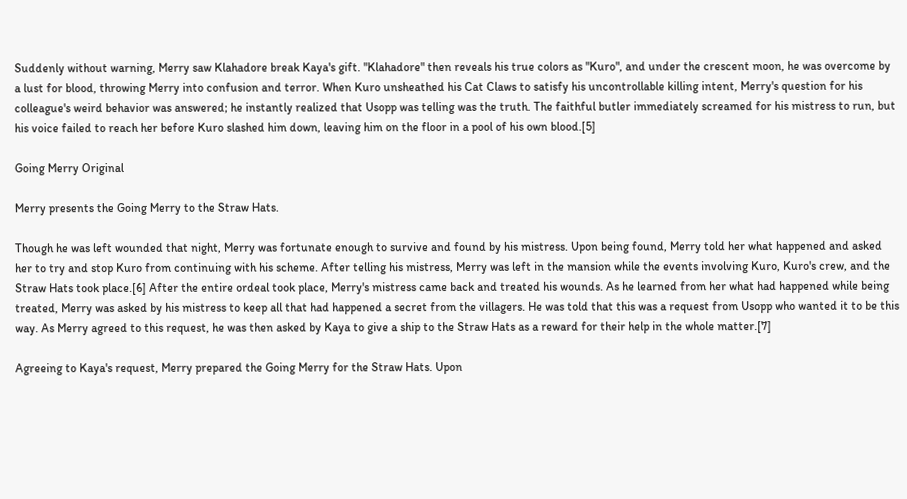Suddenly without warning, Merry saw Klahadore break Kaya's gift. "Klahadore" then reveals his true colors as "Kuro", and under the crescent moon, he was overcome by a lust for blood, throwing Merry into confusion and terror. When Kuro unsheathed his Cat Claws to satisfy his uncontrollable killing intent, Merry's question for his colleague's weird behavior was answered; he instantly realized that Usopp was telling was the truth. The faithful butler immediately screamed for his mistress to run, but his voice failed to reach her before Kuro slashed him down, leaving him on the floor in a pool of his own blood.[5]

Going Merry Original

Merry presents the Going Merry to the Straw Hats.

Though he was left wounded that night, Merry was fortunate enough to survive and found by his mistress. Upon being found, Merry told her what happened and asked her to try and stop Kuro from continuing with his scheme. After telling his mistress, Merry was left in the mansion while the events involving Kuro, Kuro's crew, and the Straw Hats took place.[6] After the entire ordeal took place, Merry's mistress came back and treated his wounds. As he learned from her what had happened while being treated, Merry was asked by his mistress to keep all that had happened a secret from the villagers. He was told that this was a request from Usopp who wanted it to be this way. As Merry agreed to this request, he was then asked by Kaya to give a ship to the Straw Hats as a reward for their help in the whole matter.[7]

Agreeing to Kaya's request, Merry prepared the Going Merry for the Straw Hats. Upon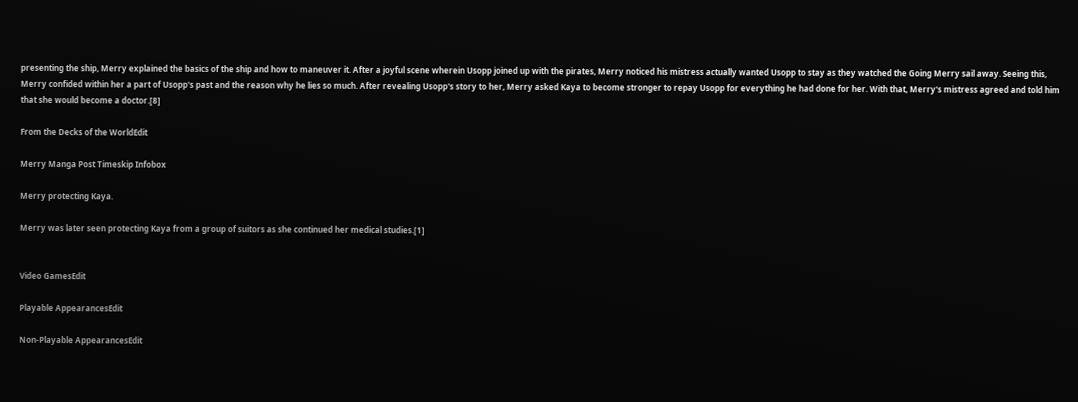presenting the ship, Merry explained the basics of the ship and how to maneuver it. After a joyful scene wherein Usopp joined up with the pirates, Merry noticed his mistress actually wanted Usopp to stay as they watched the Going Merry sail away. Seeing this, Merry confided within her a part of Usopp's past and the reason why he lies so much. After revealing Usopp's story to her, Merry asked Kaya to become stronger to repay Usopp for everything he had done for her. With that, Merry's mistress agreed and told him that she would become a doctor.[8]

From the Decks of the WorldEdit

Merry Manga Post Timeskip Infobox

Merry protecting Kaya.

Merry was later seen protecting Kaya from a group of suitors as she continued her medical studies.[1]


Video GamesEdit

Playable AppearancesEdit

Non-Playable AppearancesEdit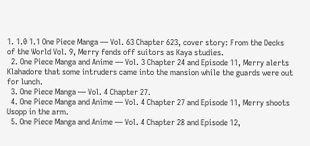1. 1.0 1.1 One Piece Manga — Vol. 63 Chapter 623, cover story: From the Decks of the World Vol. 9, Merry fends off suitors as Kaya studies.
  2. One Piece Manga and Anime — Vol. 3 Chapter 24 and Episode 11, Merry alerts Klahadore that some intruders came into the mansion while the guards were out for lunch.
  3. One Piece Manga — Vol. 4 Chapter 27.
  4. One Piece Manga and Anime — Vol. 4 Chapter 27 and Episode 11, Merry shoots Usopp in the arm.
  5. One Piece Manga and Anime — Vol. 4 Chapter 28 and Episode 12,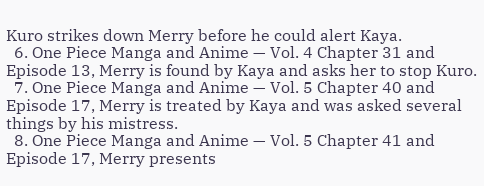Kuro strikes down Merry before he could alert Kaya.
  6. One Piece Manga and Anime — Vol. 4 Chapter 31 and Episode 13, Merry is found by Kaya and asks her to stop Kuro.
  7. One Piece Manga and Anime — Vol. 5 Chapter 40 and Episode 17, Merry is treated by Kaya and was asked several things by his mistress.
  8. One Piece Manga and Anime — Vol. 5 Chapter 41 and Episode 17, Merry presents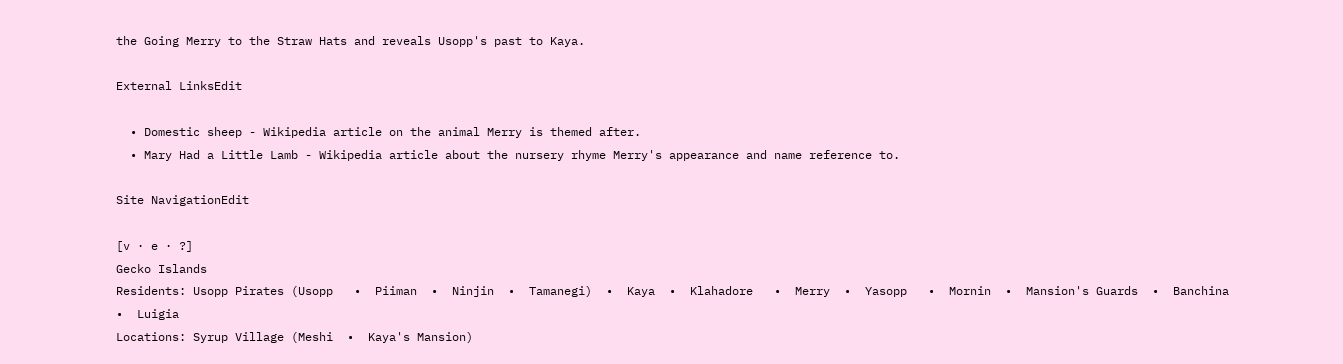the Going Merry to the Straw Hats and reveals Usopp's past to Kaya.

External LinksEdit

  • Domestic sheep - Wikipedia article on the animal Merry is themed after.
  • Mary Had a Little Lamb - Wikipedia article about the nursery rhyme Merry's appearance and name reference to.

Site NavigationEdit

[v · e · ?]
Gecko Islands
Residents: Usopp Pirates (Usopp   •  Piiman  •  Ninjin  •  Tamanegi)  •  Kaya  •  Klahadore   •  Merry  •  Yasopp   •  Mornin  •  Mansion's Guards  •  Banchina   •  Luigia
Locations: Syrup Village (Meshi  •  Kaya's Mansion)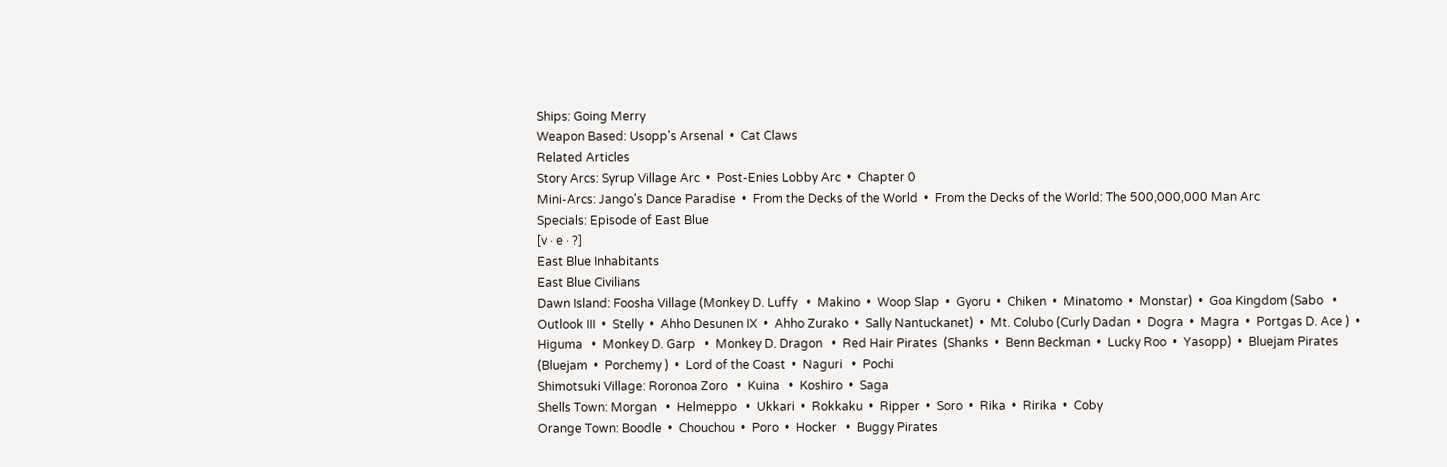Ships: Going Merry
Weapon Based: Usopp's Arsenal  •  Cat Claws
Related Articles
Story Arcs: Syrup Village Arc  •  Post-Enies Lobby Arc  •  Chapter 0
Mini-Arcs: Jango's Dance Paradise  •  From the Decks of the World  •  From the Decks of the World: The 500,000,000 Man Arc
Specials: Episode of East Blue
[v · e · ?]
East Blue Inhabitants
East Blue Civilians
Dawn Island: Foosha Village (Monkey D. Luffy   •  Makino  •  Woop Slap  •  Gyoru  •  Chiken  •  Minatomo  •  Monstar)  •  Goa Kingdom (Sabo   •  Outlook III  •  Stelly  •  Ahho Desunen IX  •  Ahho Zurako  •  Sally Nantuckanet)  •  Mt. Colubo (Curly Dadan  •  Dogra  •  Magra  •  Portgas D. Ace )  •  Higuma   •  Monkey D. Garp   •  Monkey D. Dragon   •  Red Hair Pirates  (Shanks  •  Benn Beckman  •  Lucky Roo  •  Yasopp)  •  Bluejam Pirates (Bluejam  •  Porchemy )  •  Lord of the Coast  •  Naguri   •  Pochi
Shimotsuki Village: Roronoa Zoro   •  Kuina   •  Koshiro  •  Saga
Shells Town: Morgan   •  Helmeppo   •  Ukkari  •  Rokkaku  •  Ripper  •  Soro  •  Rika  •  Ririka  •  Coby
Orange Town: Boodle  •  Chouchou  •  Poro  •  Hocker   •  Buggy Pirates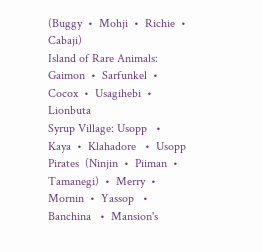(Buggy  •  Mohji  •  Richie  •  Cabaji)
Island of Rare Animals: Gaimon  •  Sarfunkel  •  Cocox  •  Usagihebi  •  Lionbuta
Syrup Village: Usopp   •  Kaya  •  Klahadore   •  Usopp Pirates  (Ninjin  •  Piiman  •  Tamanegi)  •  Merry  •  Mornin  •  Yassop   •  Banchina   •  Mansion's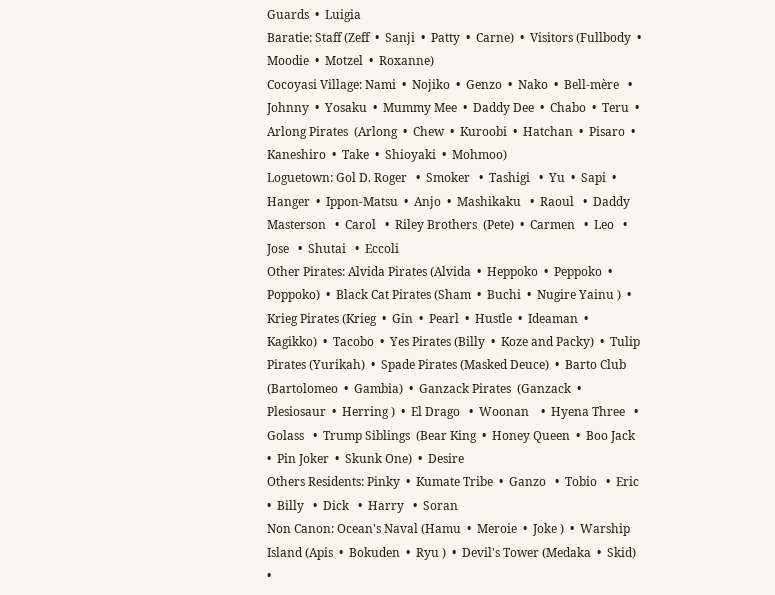Guards  •  Luigia
Baratie: Staff (Zeff  •  Sanji  •  Patty  •  Carne)  •  Visitors (Fullbody  •  Moodie  •  Motzel  •  Roxanne)
Cocoyasi Village: Nami  •  Nojiko  •  Genzo  •  Nako  •  Bell-mère   •  Johnny  •  Yosaku  •  Mummy Mee  •  Daddy Dee  •  Chabo  •  Teru  •  Arlong Pirates  (Arlong  •  Chew  •  Kuroobi  •  Hatchan  •  Pisaro  •  Kaneshiro  •  Take  •  Shioyaki  •  Mohmoo)
Loguetown: Gol D. Roger   •  Smoker   •  Tashigi   •  Yu  •  Sapi  •  Hanger  •  Ippon-Matsu  •  Anjo  •  Mashikaku   •  Raoul   •  Daddy Masterson   •  Carol   •  Riley Brothers  (Pete)  •  Carmen   •  Leo   •  Jose   •  Shutai   •  Eccoli
Other Pirates: Alvida Pirates (Alvida  •  Heppoko  •  Peppoko  •  Poppoko)  •  Black Cat Pirates (Sham  •  Buchi  •  Nugire Yainu )  •  Krieg Pirates (Krieg  •  Gin  •  Pearl  •  Hustle  •  Ideaman  •  Kagikko)  •  Tacobo  •  Yes Pirates (Billy  •  Koze and Packy)  •  Tulip Pirates (Yurikah)  •  Spade Pirates (Masked Deuce)  •  Barto Club  (Bartolomeo  •  Gambia)  •  Ganzack Pirates  (Ganzack  •  Plesiosaur  •  Herring )  •  El Drago   •  Woonan    •  Hyena Three   •  Golass   •  Trump Siblings  (Bear King  •  Honey Queen  •  Boo Jack  •  Pin Joker  •  Skunk One)  •  Desire
Others Residents: Pinky  •  Kumate Tribe  •  Ganzo   •  Tobio   •  Eric   •  Billy   •  Dick   •  Harry   •  Soran
Non Canon: Ocean's Naval (Hamu  •  Meroie  •  Joke )  •  Warship Island (Apis  •  Bokuden  •  Ryu )  •  Devil's Tower (Medaka  •  Skid)  •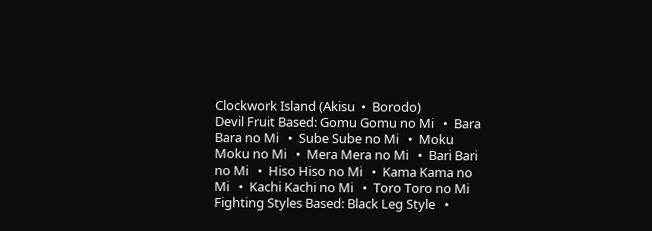Clockwork Island (Akisu  •  Borodo)
Devil Fruit Based: Gomu Gomu no Mi   •  Bara Bara no Mi   •  Sube Sube no Mi   •  Moku Moku no Mi   •  Mera Mera no Mi   •  Bari Bari no Mi   •  Hiso Hiso no Mi   •  Kama Kama no Mi   •  Kachi Kachi no Mi   •  Toro Toro no Mi
Fighting Styles Based: Black Leg Style   •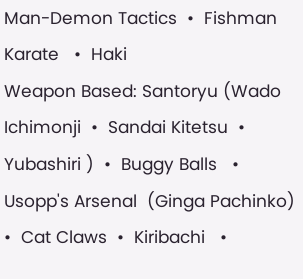Man-Demon Tactics  •  Fishman Karate   •  Haki
Weapon Based: Santoryu (Wado Ichimonji  •  Sandai Kitetsu  •  Yubashiri )  •  Buggy Balls   •  Usopp's Arsenal  (Ginga Pachinko)  •  Cat Claws  •  Kiribachi   •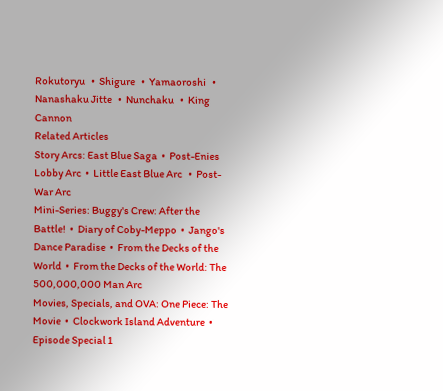Rokutoryu   •  Shigure   •  Yamaoroshi   •  Nanashaku Jitte   •  Nunchaku   •  King Cannon
Related Articles
Story Arcs: East Blue Saga  •  Post-Enies Lobby Arc  •  Little East Blue Arc   •  Post-War Arc
Mini-Series: Buggy's Crew: After the Battle!  •  Diary of Coby-Meppo  •  Jango's Dance Paradise  •  From the Decks of the World  •  From the Decks of the World: The 500,000,000 Man Arc
Movies, Specials, and OVA: One Piece: The Movie  •  Clockwork Island Adventure  •  Episode Special 1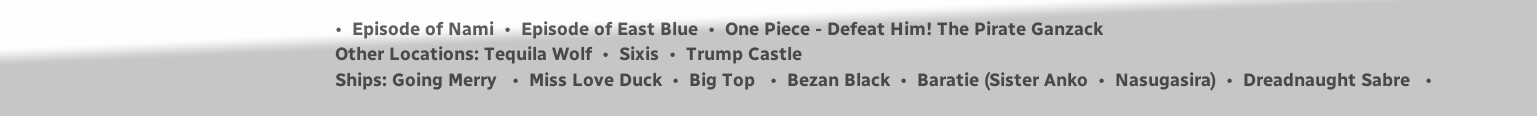•  Episode of Nami  •  Episode of East Blue  •  One Piece - Defeat Him! The Pirate Ganzack
Other Locations: Tequila Wolf  •  Sixis  •  Trump Castle
Ships: Going Merry   •  Miss Love Duck  •  Big Top   •  Bezan Black  •  Baratie (Sister Anko  •  Nasugasira)  •  Dreadnaught Sabre   •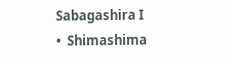Sabagashira I  •  Shimashima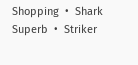Shopping  •  Shark Superb  •  Striker